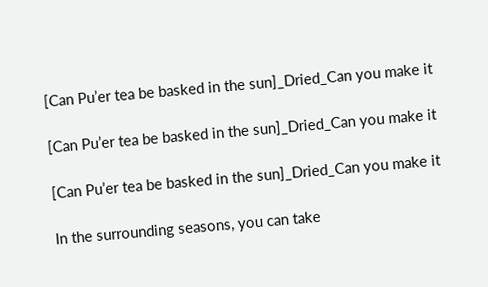[Can Pu’er tea be basked in the sun]_Dried_Can you make it

[Can Pu’er tea be basked in the sun]_Dried_Can you make it

[Can Pu’er tea be basked in the sun]_Dried_Can you make it

In the surrounding seasons, you can take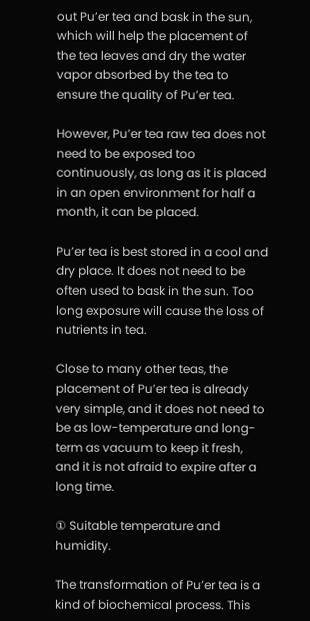out Pu’er tea and bask in the sun, which will help the placement of the tea leaves and dry the water vapor absorbed by the tea to ensure the quality of Pu’er tea.

However, Pu’er tea raw tea does not need to be exposed too continuously, as long as it is placed in an open environment for half a month, it can be placed.

Pu’er tea is best stored in a cool and dry place. It does not need to be often used to bask in the sun. Too long exposure will cause the loss of nutrients in tea.

Close to many other teas, the placement of Pu’er tea is already very simple, and it does not need to be as low-temperature and long-term as vacuum to keep it fresh, and it is not afraid to expire after a long time.

① Suitable temperature and humidity.

The transformation of Pu’er tea is a kind of biochemical process. This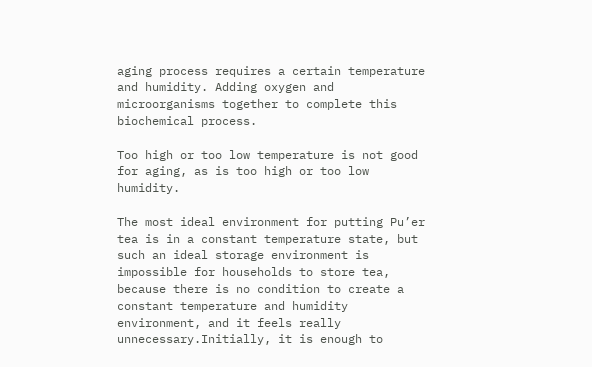aging process requires a certain temperature and humidity. Adding oxygen and microorganisms together to complete this biochemical process.

Too high or too low temperature is not good for aging, as is too high or too low humidity.

The most ideal environment for putting Pu’er tea is in a constant temperature state, but such an ideal storage environment is impossible for households to store tea, because there is no condition to create a constant temperature and humidity environment, and it feels really unnecessary.Initially, it is enough to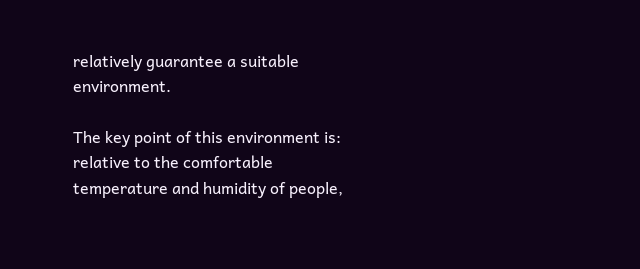relatively guarantee a suitable environment.

The key point of this environment is: relative to the comfortable temperature and humidity of people,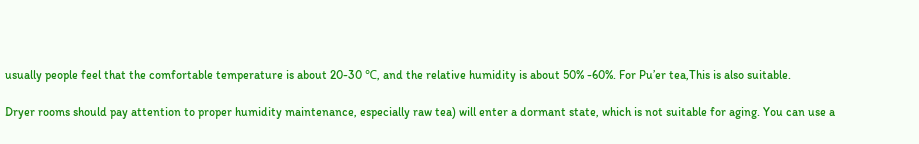usually people feel that the comfortable temperature is about 20-30 ℃, and the relative humidity is about 50% -60%. For Pu’er tea,This is also suitable.

Dryer rooms should pay attention to proper humidity maintenance, especially raw tea) will enter a dormant state, which is not suitable for aging. You can use a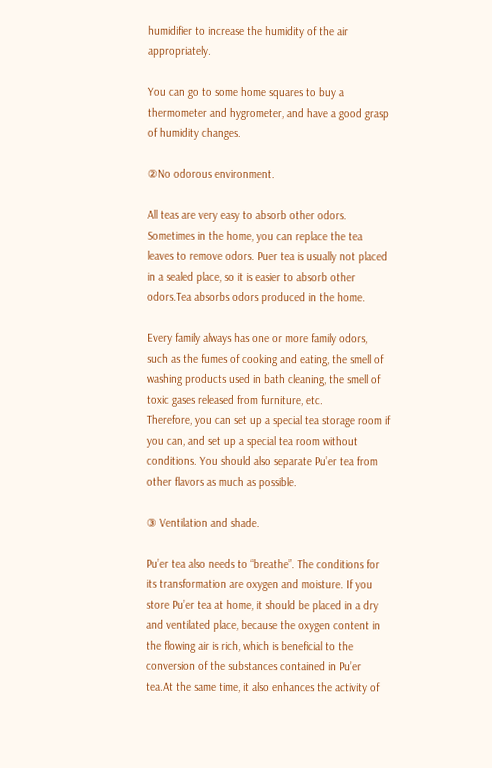humidifier to increase the humidity of the air appropriately.

You can go to some home squares to buy a thermometer and hygrometer, and have a good grasp of humidity changes.

②No odorous environment.

All teas are very easy to absorb other odors. Sometimes in the home, you can replace the tea leaves to remove odors. Puer tea is usually not placed in a sealed place, so it is easier to absorb other odors.Tea absorbs odors produced in the home.

Every family always has one or more family odors, such as the fumes of cooking and eating, the smell of washing products used in bath cleaning, the smell of toxic gases released from furniture, etc.
Therefore, you can set up a special tea storage room if you can, and set up a special tea room without conditions. You should also separate Pu’er tea from other flavors as much as possible.

③ Ventilation and shade.

Pu’er tea also needs to “breathe”. The conditions for its transformation are oxygen and moisture. If you store Pu’er tea at home, it should be placed in a dry and ventilated place, because the oxygen content in the flowing air is rich, which is beneficial to the conversion of the substances contained in Pu’er tea.At the same time, it also enhances the activity of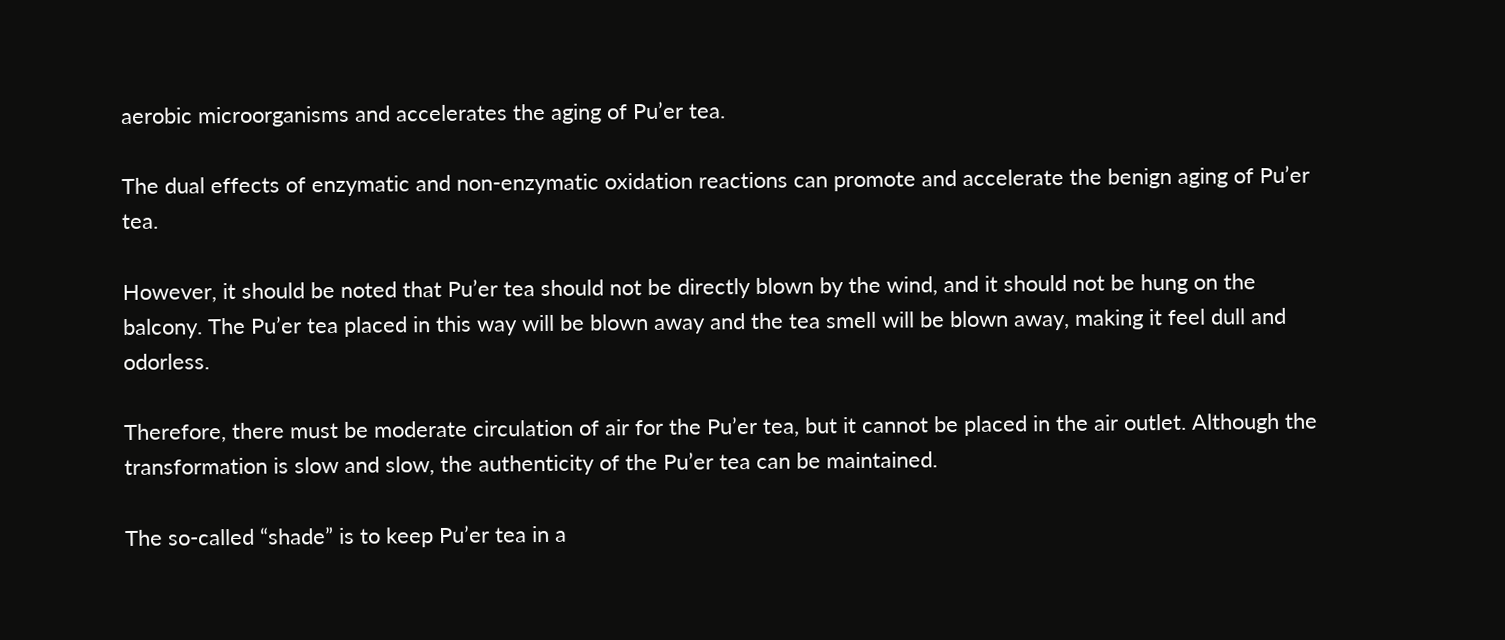aerobic microorganisms and accelerates the aging of Pu’er tea.

The dual effects of enzymatic and non-enzymatic oxidation reactions can promote and accelerate the benign aging of Pu’er tea.

However, it should be noted that Pu’er tea should not be directly blown by the wind, and it should not be hung on the balcony. The Pu’er tea placed in this way will be blown away and the tea smell will be blown away, making it feel dull and odorless.

Therefore, there must be moderate circulation of air for the Pu’er tea, but it cannot be placed in the air outlet. Although the transformation is slow and slow, the authenticity of the Pu’er tea can be maintained.

The so-called “shade” is to keep Pu’er tea in a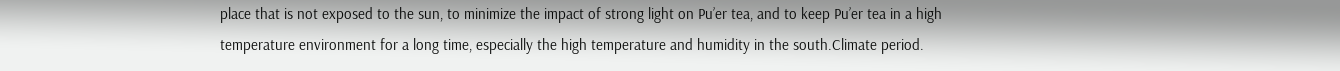place that is not exposed to the sun, to minimize the impact of strong light on Pu’er tea, and to keep Pu’er tea in a high temperature environment for a long time, especially the high temperature and humidity in the south.Climate period.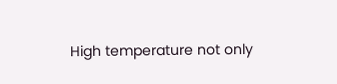High temperature not only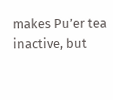makes Pu’er tea inactive, but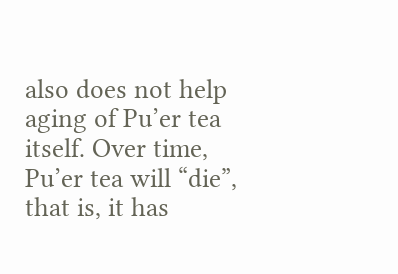also does not help aging of Pu’er tea itself. Over time, Pu’er tea will “die”, that is, it has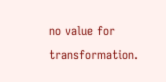no value for transformation.